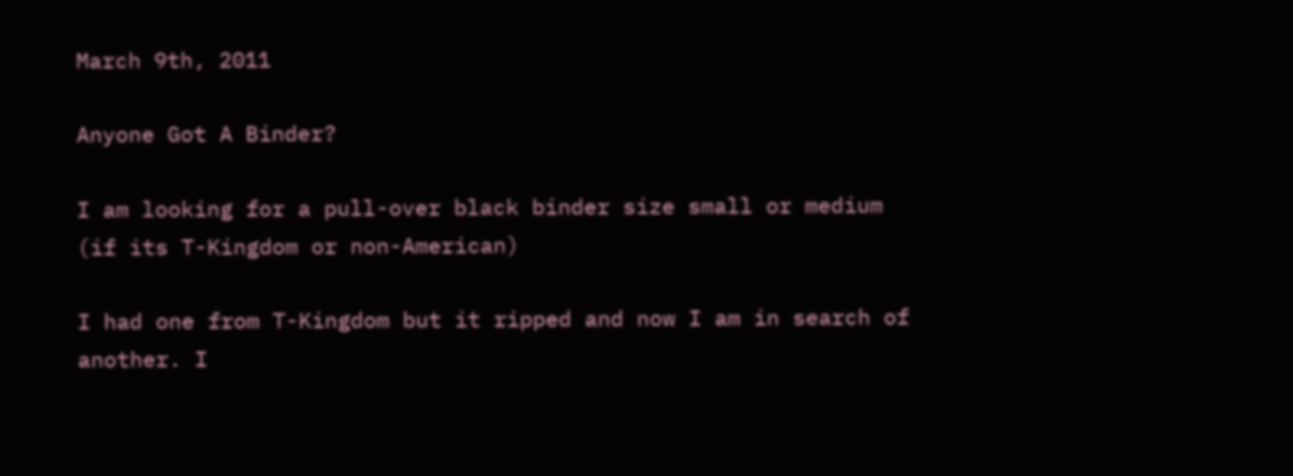March 9th, 2011

Anyone Got A Binder?

I am looking for a pull-over black binder size small or medium (if its T-Kingdom or non-American)

I had one from T-Kingdom but it ripped and now I am in search of another. I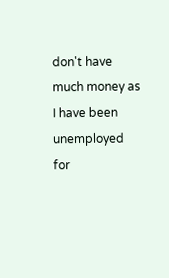don't have much money as I have been unemployed for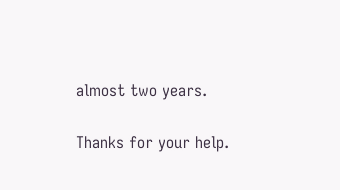almost two years.

Thanks for your help.